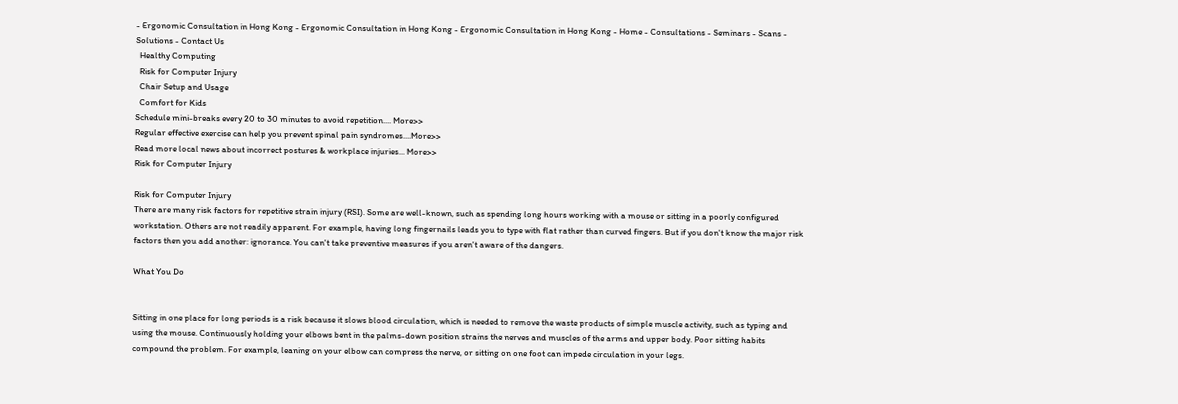- Ergonomic Consultation in Hong Kong - Ergonomic Consultation in Hong Kong - Ergonomic Consultation in Hong Kong - Home - Consultations - Seminars - Scans - Solutions - Contact Us
  Healthy Computing
  Risk for Computer Injury
  Chair Setup and Usage
  Comfort for Kids
Schedule mini-breaks every 20 to 30 minutes to avoid repetition.... More>>
Regular effective exercise can help you prevent spinal pain syndromes....More>>
Read more local news about incorrect postures & workplace injuries... More>>
Risk for Computer Injury

Risk for Computer Injury
There are many risk factors for repetitive strain injury (RSI). Some are well-known, such as spending long hours working with a mouse or sitting in a poorly configured workstation. Others are not readily apparent. For example, having long fingernails leads you to type with flat rather than curved fingers. But if you don't know the major risk factors then you add another: ignorance. You can't take preventive measures if you aren't aware of the dangers.

What You Do


Sitting in one place for long periods is a risk because it slows blood circulation, which is needed to remove the waste products of simple muscle activity, such as typing and using the mouse. Continuously holding your elbows bent in the palms-down position strains the nerves and muscles of the arms and upper body. Poor sitting habits compound the problem. For example, leaning on your elbow can compress the nerve, or sitting on one foot can impede circulation in your legs.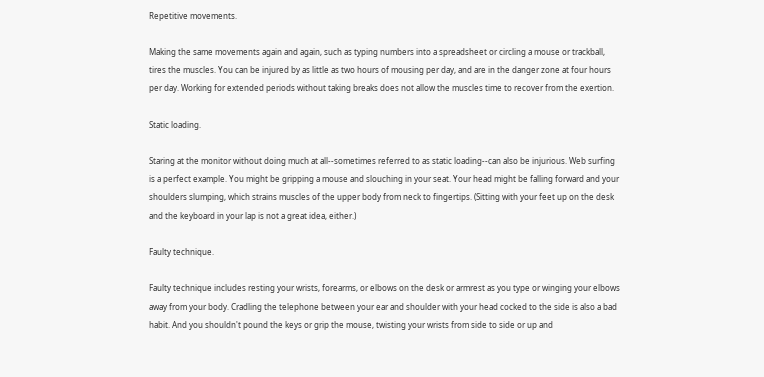Repetitive movements.

Making the same movements again and again, such as typing numbers into a spreadsheet or circling a mouse or trackball, tires the muscles. You can be injured by as little as two hours of mousing per day, and are in the danger zone at four hours per day. Working for extended periods without taking breaks does not allow the muscles time to recover from the exertion.

Static loading.

Staring at the monitor without doing much at all--sometimes referred to as static loading--can also be injurious. Web surfing is a perfect example. You might be gripping a mouse and slouching in your seat. Your head might be falling forward and your shoulders slumping, which strains muscles of the upper body from neck to fingertips. (Sitting with your feet up on the desk and the keyboard in your lap is not a great idea, either.)

Faulty technique.

Faulty technique includes resting your wrists, forearms, or elbows on the desk or armrest as you type or winging your elbows away from your body. Cradling the telephone between your ear and shoulder with your head cocked to the side is also a bad habit. And you shouldn't pound the keys or grip the mouse, twisting your wrists from side to side or up and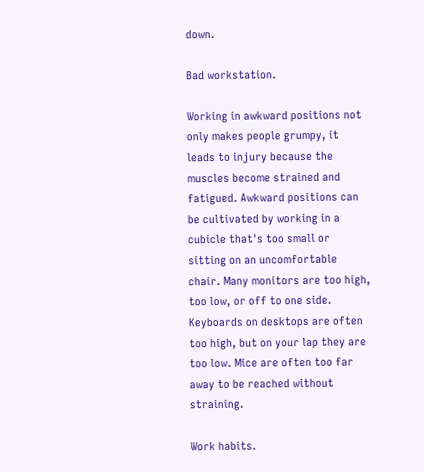down.

Bad workstation.

Working in awkward positions not only makes people grumpy, it leads to injury because the muscles become strained and fatigued. Awkward positions can be cultivated by working in a cubicle that's too small or sitting on an uncomfortable chair. Many monitors are too high, too low, or off to one side. Keyboards on desktops are often too high, but on your lap they are too low. Mice are often too far away to be reached without straining.

Work habits.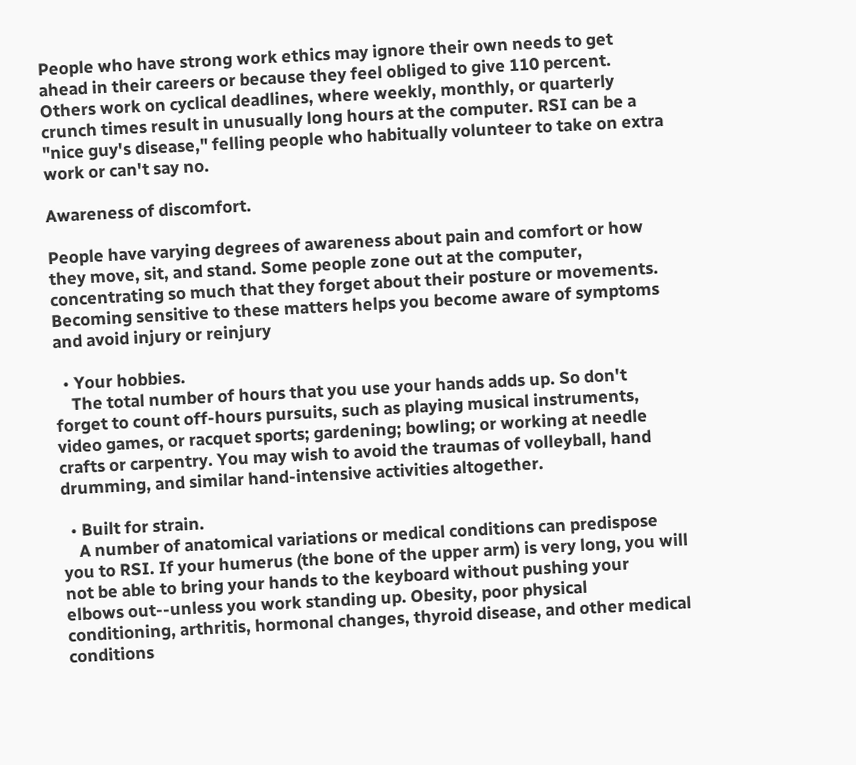People who have strong work ethics may ignore their own needs to get ahead in their careers or because they feel obliged to give 110 percent. Others work on cyclical deadlines, where weekly, monthly, or quarterly crunch times result in unusually long hours at the computer. RSI can be a "nice guy's disease," felling people who habitually volunteer to take on extra work or can't say no.

Awareness of discomfort.

People have varying degrees of awareness about pain and comfort or how they move, sit, and stand. Some people zone out at the computer, concentrating so much that they forget about their posture or movements. Becoming sensitive to these matters helps you become aware of symptoms and avoid injury or reinjury

  • Your hobbies.
    The total number of hours that you use your hands adds up. So don't forget to count off-hours pursuits, such as playing musical instruments, video games, or racquet sports; gardening; bowling; or working at needle crafts or carpentry. You may wish to avoid the traumas of volleyball, hand drumming, and similar hand-intensive activities altogether.

  • Built for strain.
    A number of anatomical variations or medical conditions can predispose you to RSI. If your humerus (the bone of the upper arm) is very long, you will not be able to bring your hands to the keyboard without pushing your elbows out--unless you work standing up. Obesity, poor physical conditioning, arthritis, hormonal changes, thyroid disease, and other medical conditions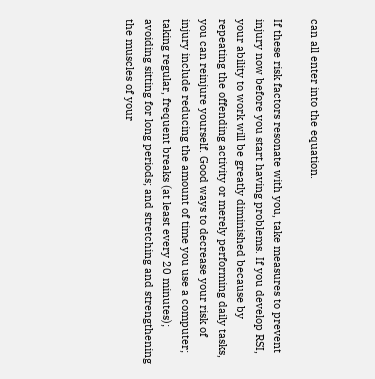can all enter into the equation.

If these risk factors resonate with you, take measures to prevent injury now before you start having problems. If you develop RSI, your ability to work will be greatly diminished because by repeating the offending activity or merely performing daily tasks, you can reinjure yourself. Good ways to decrease your risk of injury include reducing the amount of time you use a computer; taking regular, frequent breaks (at least every 20 minutes); avoiding sitting for long periods; and stretching and strengthening the muscles of your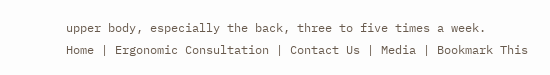upper body, especially the back, three to five times a week.
Home | Ergonomic Consultation | Contact Us | Media | Bookmark This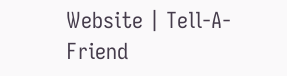Website | Tell-A-Friend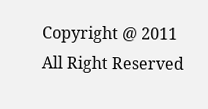Copyright @ 2011 All Right Reserved